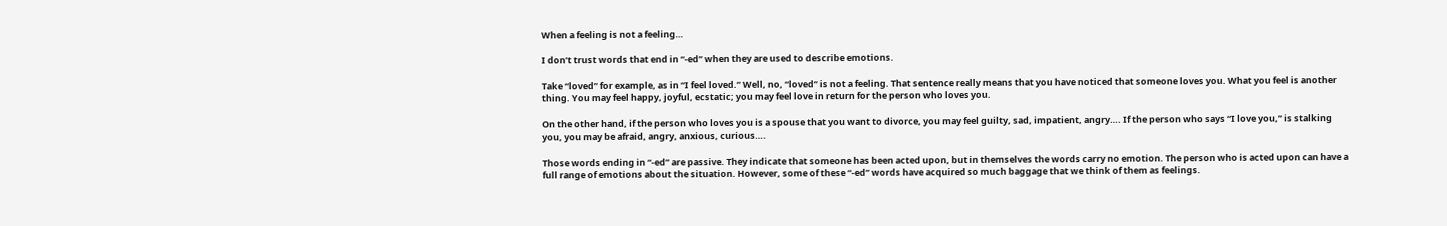When a feeling is not a feeling…

I don’t trust words that end in “-ed” when they are used to describe emotions.

Take “loved” for example, as in “I feel loved.” Well, no, “loved” is not a feeling. That sentence really means that you have noticed that someone loves you. What you feel is another thing. You may feel happy, joyful, ecstatic; you may feel love in return for the person who loves you.

On the other hand, if the person who loves you is a spouse that you want to divorce, you may feel guilty, sad, impatient, angry…. If the person who says “I love you,” is stalking you, you may be afraid, angry, anxious, curious….

Those words ending in “-ed” are passive. They indicate that someone has been acted upon, but in themselves the words carry no emotion. The person who is acted upon can have a full range of emotions about the situation. However, some of these “-ed” words have acquired so much baggage that we think of them as feelings.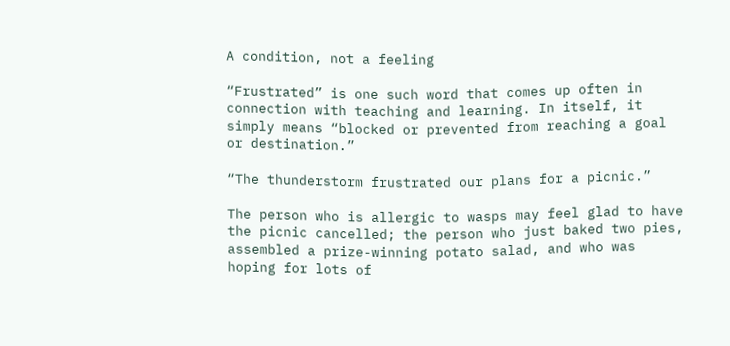A condition, not a feeling

“Frustrated” is one such word that comes up often in connection with teaching and learning. In itself, it simply means “blocked or prevented from reaching a goal or destination.”

“The thunderstorm frustrated our plans for a picnic.”

The person who is allergic to wasps may feel glad to have the picnic cancelled; the person who just baked two pies, assembled a prize-winning potato salad, and who was hoping for lots of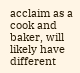acclaim as a cook and baker, will likely have different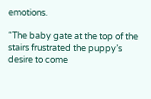emotions.

“The baby gate at the top of the stairs frustrated the puppy’s desire to come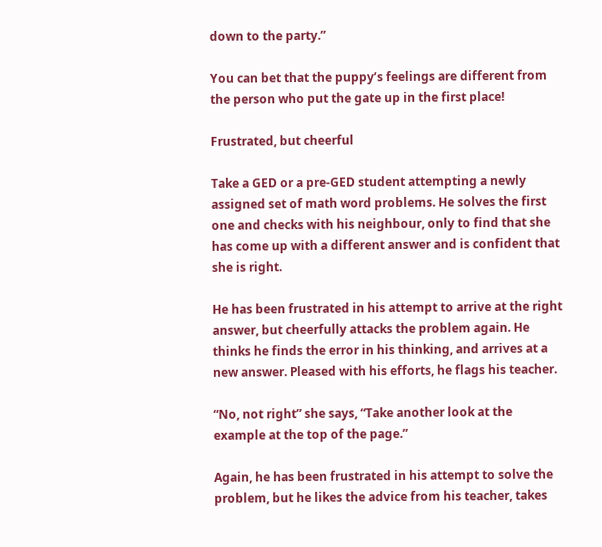down to the party.”

You can bet that the puppy’s feelings are different from the person who put the gate up in the first place!

Frustrated, but cheerful

Take a GED or a pre-GED student attempting a newly assigned set of math word problems. He solves the first one and checks with his neighbour, only to find that she has come up with a different answer and is confident that she is right.

He has been frustrated in his attempt to arrive at the right answer, but cheerfully attacks the problem again. He thinks he finds the error in his thinking, and arrives at a new answer. Pleased with his efforts, he flags his teacher.

“No, not right” she says, “Take another look at the example at the top of the page.”

Again, he has been frustrated in his attempt to solve the problem, but he likes the advice from his teacher, takes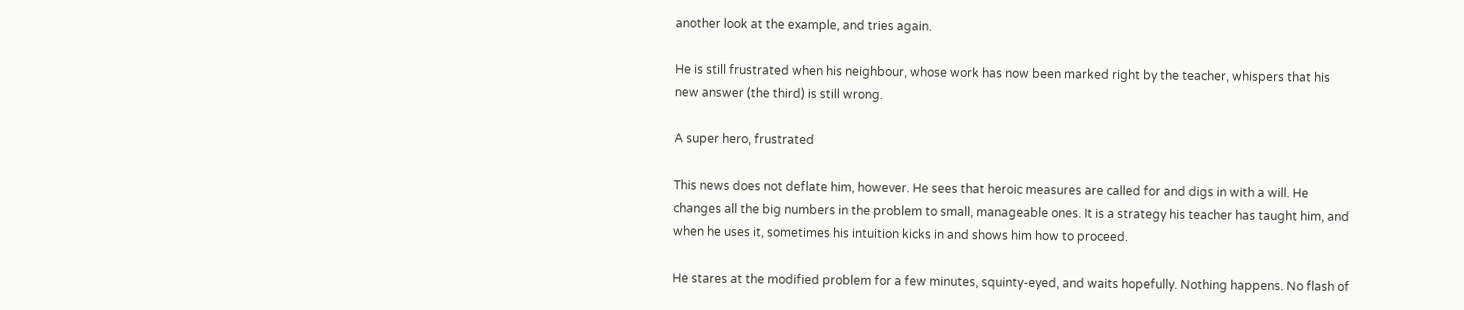another look at the example, and tries again.

He is still frustrated when his neighbour, whose work has now been marked right by the teacher, whispers that his new answer (the third) is still wrong.

A super hero, frustrated

This news does not deflate him, however. He sees that heroic measures are called for and digs in with a will. He changes all the big numbers in the problem to small, manageable ones. It is a strategy his teacher has taught him, and when he uses it, sometimes his intuition kicks in and shows him how to proceed.

He stares at the modified problem for a few minutes, squinty-eyed, and waits hopefully. Nothing happens. No flash of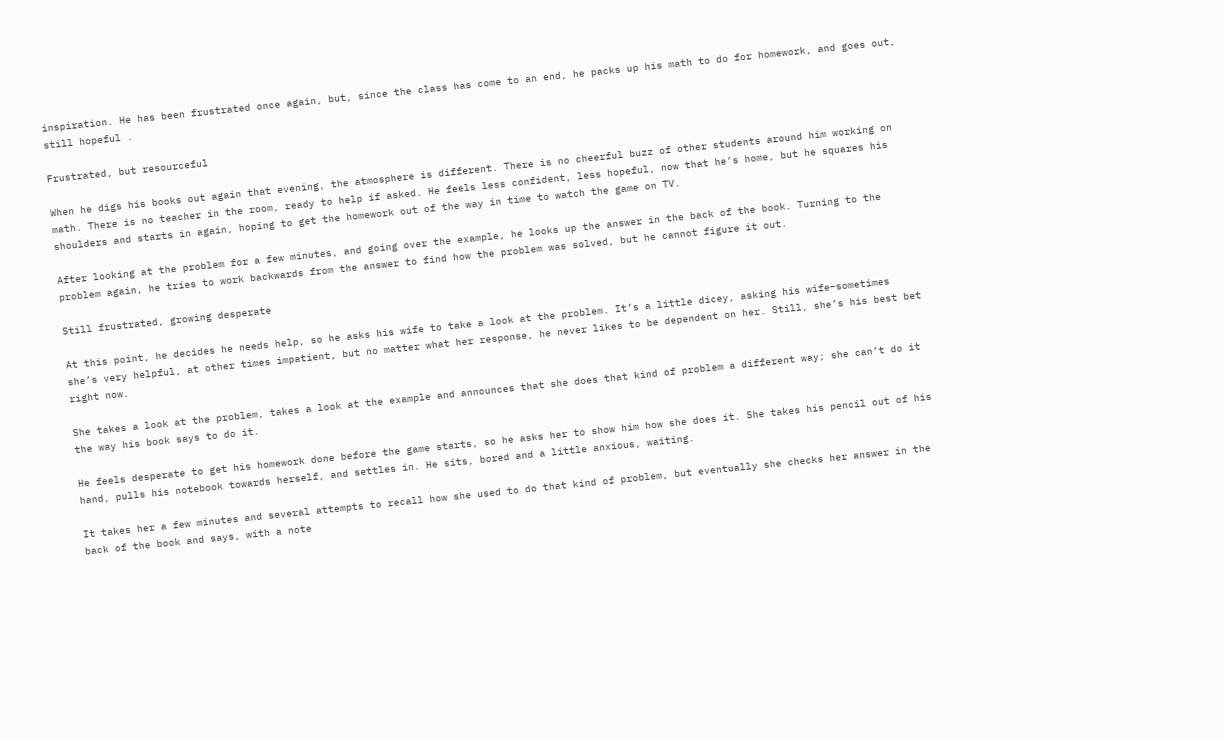inspiration. He has been frustrated once again, but, since the class has come to an end, he packs up his math to do for homework, and goes out, still hopeful .

Frustrated, but resourceful

When he digs his books out again that evening, the atmosphere is different. There is no cheerful buzz of other students around him working on math. There is no teacher in the room, ready to help if asked. He feels less confident, less hopeful, now that he’s home, but he squares his shoulders and starts in again, hoping to get the homework out of the way in time to watch the game on TV.

After looking at the problem for a few minutes, and going over the example, he looks up the answer in the back of the book. Turning to the problem again, he tries to work backwards from the answer to find how the problem was solved, but he cannot figure it out.

Still frustrated, growing desperate

At this point, he decides he needs help, so he asks his wife to take a look at the problem. It’s a little dicey, asking his wife–sometimes she’s very helpful, at other times impatient, but no matter what her response, he never likes to be dependent on her. Still, she’s his best bet right now.

She takes a look at the problem, takes a look at the example and announces that she does that kind of problem a different way; she can’t do it the way his book says to do it.

He feels desperate to get his homework done before the game starts, so he asks her to show him how she does it. She takes his pencil out of his hand, pulls his notebook towards herself, and settles in. He sits, bored and a little anxious, waiting.

It takes her a few minutes and several attempts to recall how she used to do that kind of problem, but eventually she checks her answer in the back of the book and says, with a note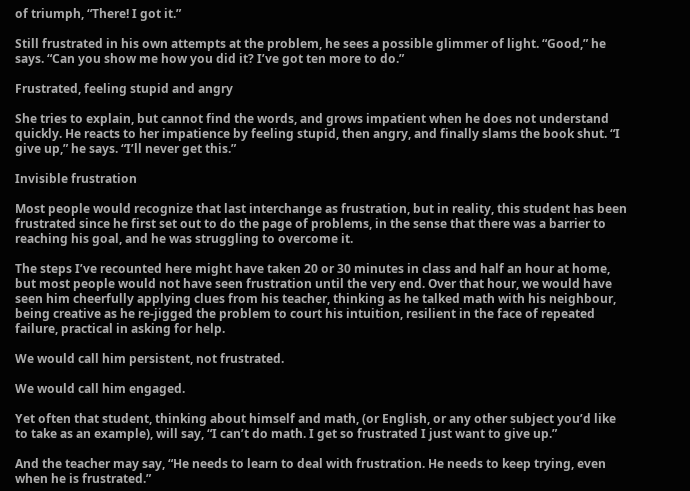of triumph, “There! I got it.”

Still frustrated in his own attempts at the problem, he sees a possible glimmer of light. “Good,” he says. “Can you show me how you did it? I’ve got ten more to do.”

Frustrated, feeling stupid and angry

She tries to explain, but cannot find the words, and grows impatient when he does not understand quickly. He reacts to her impatience by feeling stupid, then angry, and finally slams the book shut. “I give up,” he says. “I’ll never get this.”

Invisible frustration

Most people would recognize that last interchange as frustration, but in reality, this student has been frustrated since he first set out to do the page of problems, in the sense that there was a barrier to reaching his goal, and he was struggling to overcome it.

The steps I’ve recounted here might have taken 20 or 30 minutes in class and half an hour at home, but most people would not have seen frustration until the very end. Over that hour, we would have seen him cheerfully applying clues from his teacher, thinking as he talked math with his neighbour, being creative as he re-jigged the problem to court his intuition, resilient in the face of repeated failure, practical in asking for help.

We would call him persistent, not frustrated.

We would call him engaged.

Yet often that student, thinking about himself and math, (or English, or any other subject you’d like to take as an example), will say, “I can’t do math. I get so frustrated I just want to give up.”

And the teacher may say, “He needs to learn to deal with frustration. He needs to keep trying, even when he is frustrated.”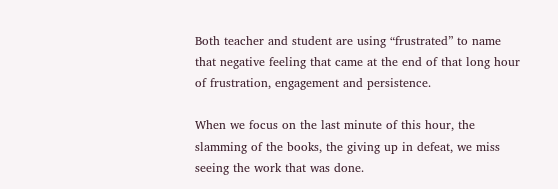Both teacher and student are using “frustrated” to name that negative feeling that came at the end of that long hour of frustration, engagement and persistence.

When we focus on the last minute of this hour, the slamming of the books, the giving up in defeat, we miss seeing the work that was done.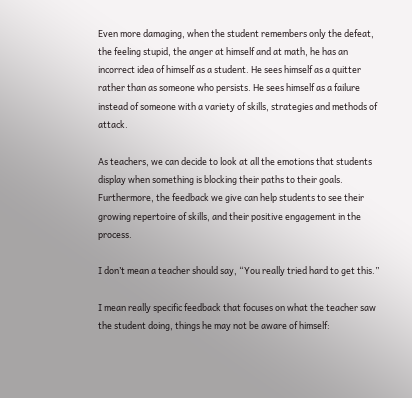Even more damaging, when the student remembers only the defeat, the feeling stupid, the anger at himself and at math, he has an incorrect idea of himself as a student. He sees himself as a quitter rather than as someone who persists. He sees himself as a failure instead of someone with a variety of skills, strategies and methods of attack.

As teachers, we can decide to look at all the emotions that students display when something is blocking their paths to their goals. Furthermore, the feedback we give can help students to see their growing repertoire of skills, and their positive engagement in the process.

I don’t mean a teacher should say, “You really tried hard to get this.”

I mean really specific feedback that focuses on what the teacher saw the student doing, things he may not be aware of himself: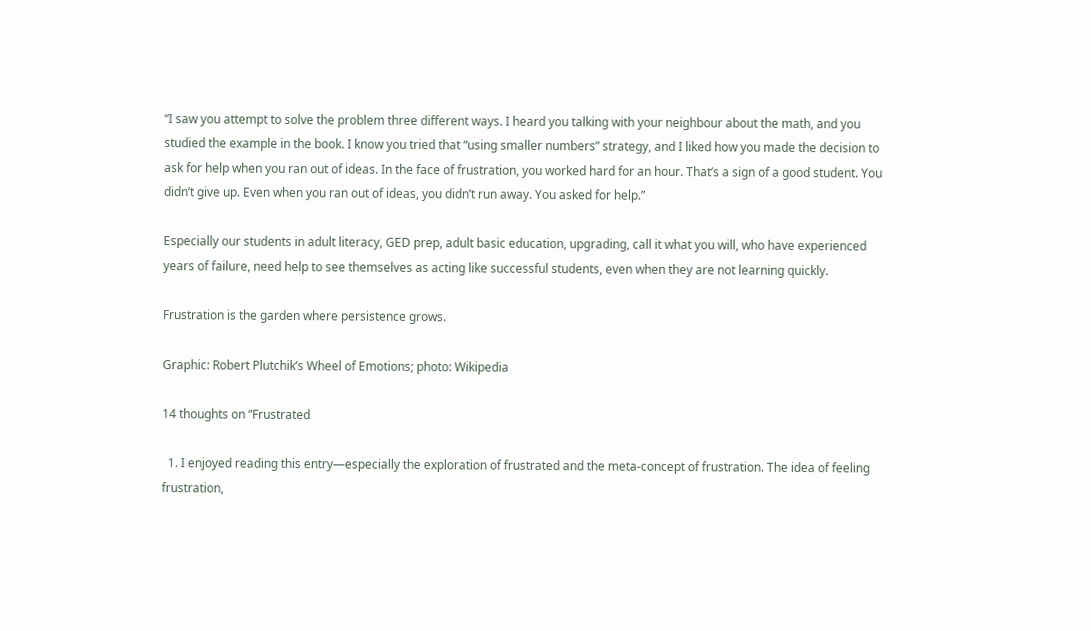“I saw you attempt to solve the problem three different ways. I heard you talking with your neighbour about the math, and you studied the example in the book. I know you tried that “using smaller numbers” strategy, and I liked how you made the decision to ask for help when you ran out of ideas. In the face of frustration, you worked hard for an hour. That’s a sign of a good student. You didn’t give up. Even when you ran out of ideas, you didn’t run away. You asked for help.”

Especially our students in adult literacy, GED prep, adult basic education, upgrading, call it what you will, who have experienced years of failure, need help to see themselves as acting like successful students, even when they are not learning quickly.

Frustration is the garden where persistence grows.

Graphic: Robert Plutchik’s Wheel of Emotions; photo: Wikipedia

14 thoughts on “Frustrated

  1. I enjoyed reading this entry—especially the exploration of frustrated and the meta-concept of frustration. The idea of feeling frustration,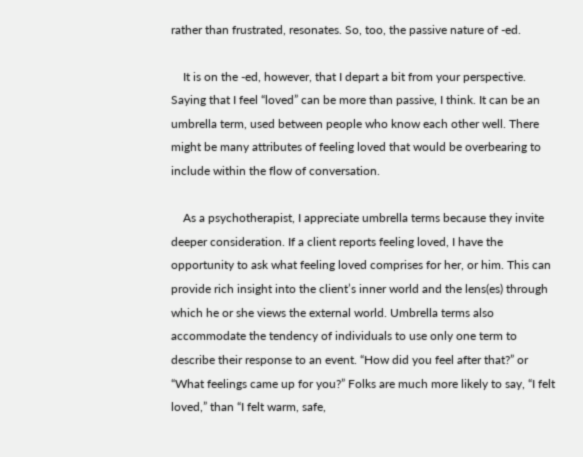rather than frustrated, resonates. So, too, the passive nature of -ed.

    It is on the -ed, however, that I depart a bit from your perspective. Saying that I feel “loved” can be more than passive, I think. It can be an umbrella term, used between people who know each other well. There might be many attributes of feeling loved that would be overbearing to include within the flow of conversation.

    As a psychotherapist, I appreciate umbrella terms because they invite deeper consideration. If a client reports feeling loved, I have the opportunity to ask what feeling loved comprises for her, or him. This can provide rich insight into the client’s inner world and the lens(es) through which he or she views the external world. Umbrella terms also accommodate the tendency of individuals to use only one term to describe their response to an event. “How did you feel after that?” or “What feelings came up for you?” Folks are much more likely to say, “I felt loved,” than “I felt warm, safe,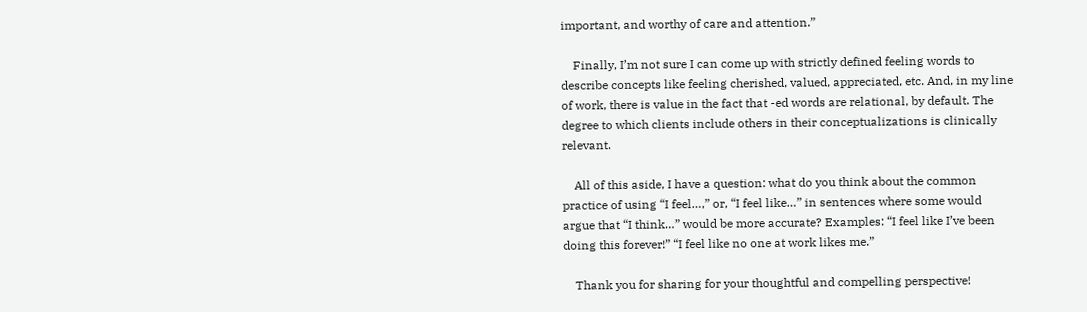important, and worthy of care and attention.”

    Finally, I’m not sure I can come up with strictly defined feeling words to describe concepts like feeling cherished, valued, appreciated, etc. And, in my line of work, there is value in the fact that -ed words are relational, by default. The degree to which clients include others in their conceptualizations is clinically relevant.

    All of this aside, I have a question: what do you think about the common practice of using “I feel…,” or, “I feel like…” in sentences where some would argue that “I think…” would be more accurate? Examples: “I feel like I’ve been doing this forever!” “I feel like no one at work likes me.”

    Thank you for sharing for your thoughtful and compelling perspective!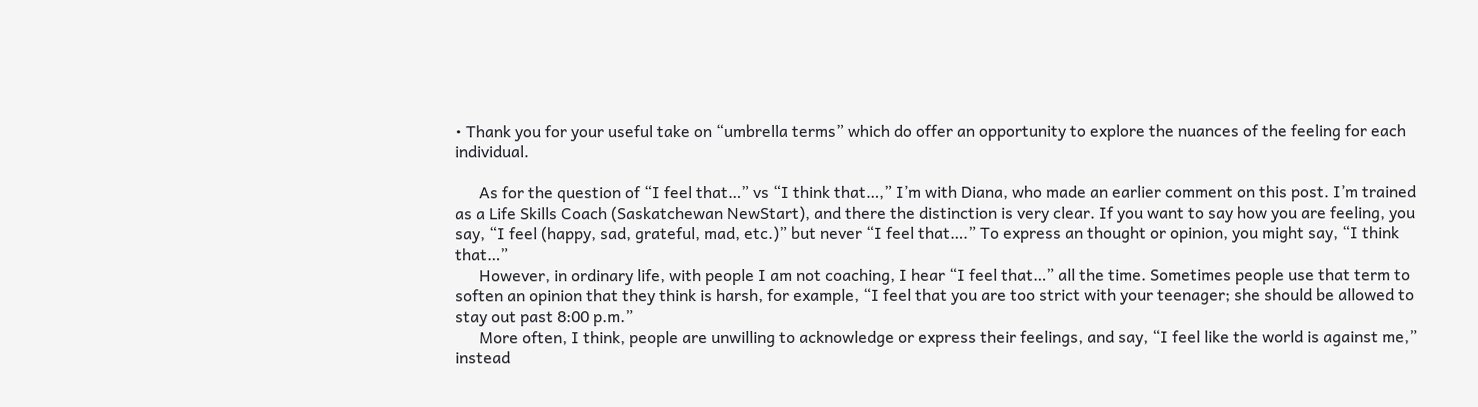• Thank you for your useful take on “umbrella terms” which do offer an opportunity to explore the nuances of the feeling for each individual.

      As for the question of “I feel that…” vs “I think that…,” I’m with Diana, who made an earlier comment on this post. I’m trained as a Life Skills Coach (Saskatchewan NewStart), and there the distinction is very clear. If you want to say how you are feeling, you say, “I feel (happy, sad, grateful, mad, etc.)” but never “I feel that….” To express an thought or opinion, you might say, “I think that…”
      However, in ordinary life, with people I am not coaching, I hear “I feel that…” all the time. Sometimes people use that term to soften an opinion that they think is harsh, for example, “I feel that you are too strict with your teenager; she should be allowed to stay out past 8:00 p.m.”
      More often, I think, people are unwilling to acknowledge or express their feelings, and say, “I feel like the world is against me,” instead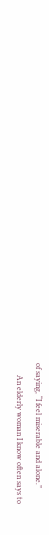of saying, “I feel miserable and alone.”
      An elderly woman I know often says to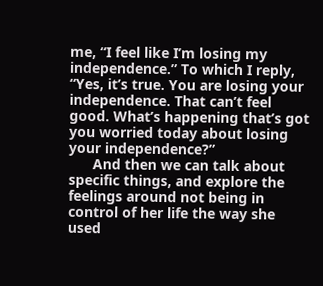me, “I feel like I’m losing my independence.” To which I reply, “Yes, it’s true. You are losing your independence. That can’t feel good. What’s happening that’s got you worried today about losing your independence?”
      And then we can talk about specific things, and explore the feelings around not being in control of her life the way she used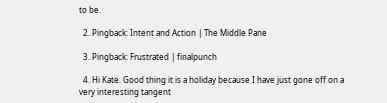to be.

  2. Pingback: Intent and Action | The Middle Pane

  3. Pingback: Frustrated | finalpunch

  4. Hi Kate. Good thing it is a holiday because I have just gone off on a very interesting tangent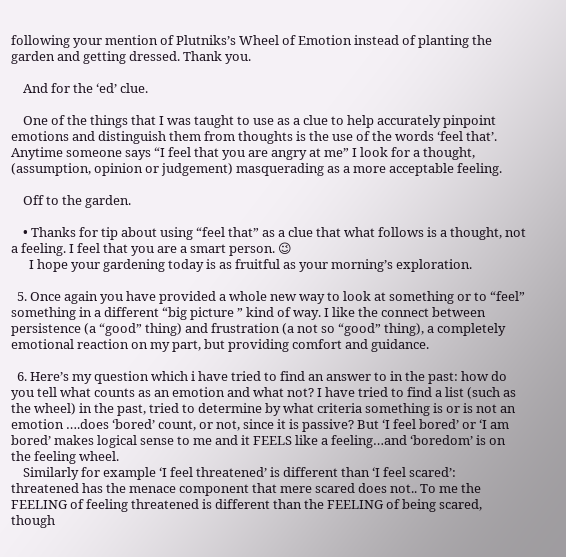following your mention of Plutniks’s Wheel of Emotion instead of planting the garden and getting dressed. Thank you.

    And for the ‘ed’ clue.

    One of the things that I was taught to use as a clue to help accurately pinpoint emotions and distinguish them from thoughts is the use of the words ‘feel that’. Anytime someone says “I feel that you are angry at me” I look for a thought, (assumption, opinion or judgement) masquerading as a more acceptable feeling.

    Off to the garden.

    • Thanks for tip about using “feel that” as a clue that what follows is a thought, not a feeling. I feel that you are a smart person. 😉
      I hope your gardening today is as fruitful as your morning’s exploration.

  5. Once again you have provided a whole new way to look at something or to “feel” something in a different “big picture ” kind of way. I like the connect between persistence (a “good” thing) and frustration (a not so “good” thing), a completely emotional reaction on my part, but providing comfort and guidance.

  6. Here’s my question which i have tried to find an answer to in the past: how do you tell what counts as an emotion and what not? I have tried to find a list (such as the wheel) in the past, tried to determine by what criteria something is or is not an emotion ….does ‘bored’ count, or not, since it is passive? But ‘I feel bored’ or ‘I am bored’ makes logical sense to me and it FEELS like a feeling…and ‘boredom’ is on the feeling wheel.
    Similarly for example ‘I feel threatened’ is different than ‘I feel scared’: threatened has the menace component that mere scared does not.. To me the FEELING of feeling threatened is different than the FEELING of being scared, though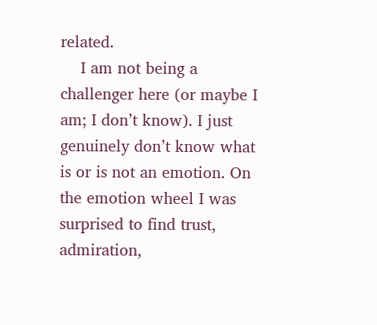related.
    I am not being a challenger here (or maybe I am; I don’t know). I just genuinely don’t know what is or is not an emotion. On the emotion wheel I was surprised to find trust, admiration,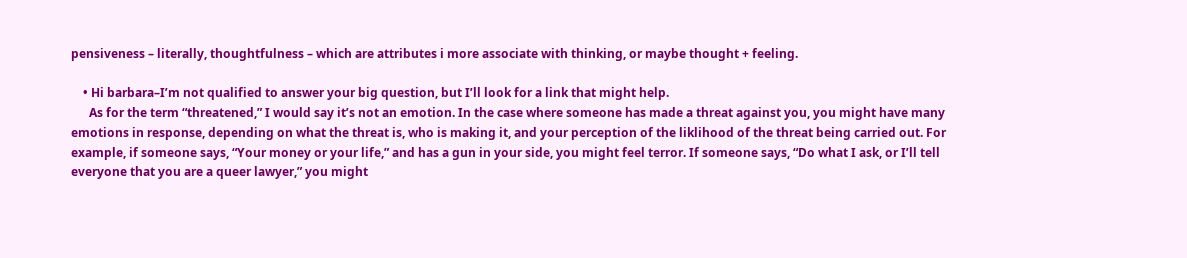pensiveness – literally, thoughtfulness – which are attributes i more associate with thinking, or maybe thought + feeling.

    • Hi barbara–I’m not qualified to answer your big question, but I’ll look for a link that might help.
      As for the term “threatened,” I would say it’s not an emotion. In the case where someone has made a threat against you, you might have many emotions in response, depending on what the threat is, who is making it, and your perception of the liklihood of the threat being carried out. For example, if someone says, “Your money or your life,” and has a gun in your side, you might feel terror. If someone says, “Do what I ask, or I’ll tell everyone that you are a queer lawyer,” you might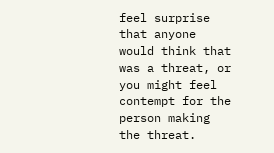feel surprise that anyone would think that was a threat, or you might feel contempt for the person making the threat.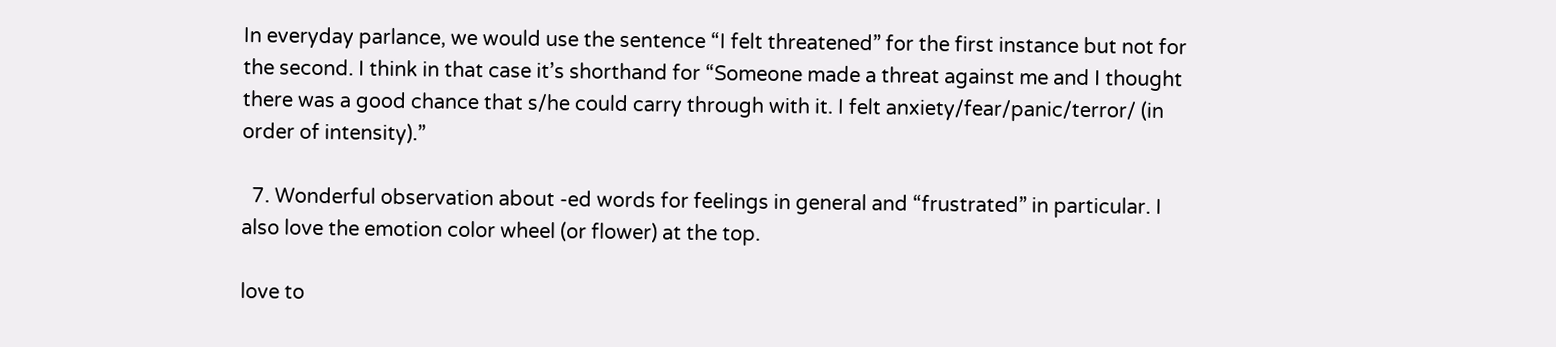In everyday parlance, we would use the sentence “I felt threatened” for the first instance but not for the second. I think in that case it’s shorthand for “Someone made a threat against me and I thought there was a good chance that s/he could carry through with it. I felt anxiety/fear/panic/terror/ (in order of intensity).”

  7. Wonderful observation about -ed words for feelings in general and “frustrated” in particular. I also love the emotion color wheel (or flower) at the top.

love to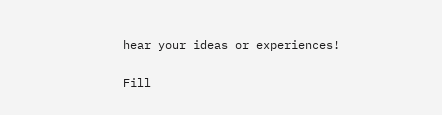hear your ideas or experiences!

Fill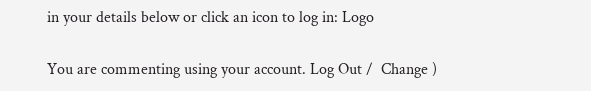in your details below or click an icon to log in: Logo

You are commenting using your account. Log Out /  Change )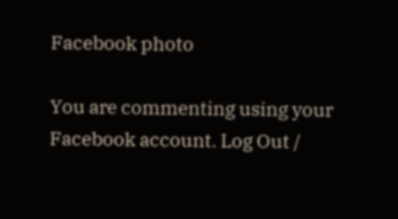Facebook photo

You are commenting using your Facebook account. Log Out /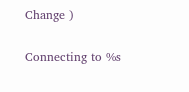Change )

Connecting to %s